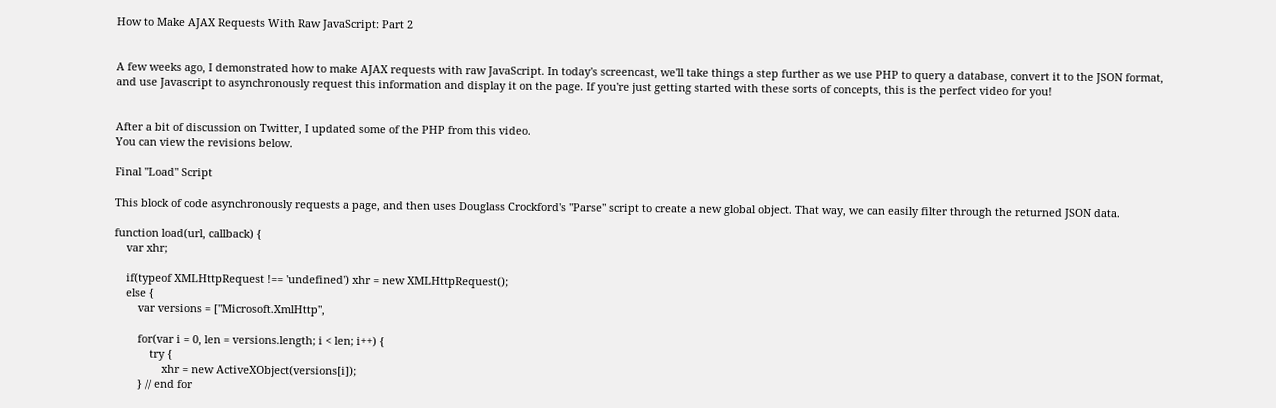How to Make AJAX Requests With Raw JavaScript: Part 2


A few weeks ago, I demonstrated how to make AJAX requests with raw JavaScript. In today's screencast, we'll take things a step further as we use PHP to query a database, convert it to the JSON format, and use Javascript to asynchronously request this information and display it on the page. If you're just getting started with these sorts of concepts, this is the perfect video for you!


After a bit of discussion on Twitter, I updated some of the PHP from this video.
You can view the revisions below.

Final "Load" Script

This block of code asynchronously requests a page, and then uses Douglass Crockford's "Parse" script to create a new global object. That way, we can easily filter through the returned JSON data.

function load(url, callback) {
    var xhr;

    if(typeof XMLHttpRequest !== 'undefined') xhr = new XMLHttpRequest();
    else {
        var versions = ["Microsoft.XmlHttp",

        for(var i = 0, len = versions.length; i < len; i++) {
            try {
                xhr = new ActiveXObject(versions[i]);
        } // end for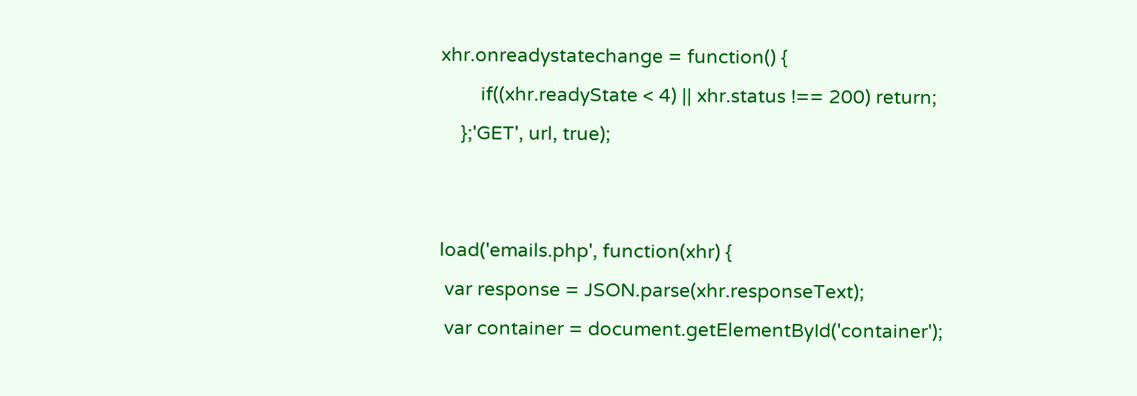xhr.onreadystatechange = function() {
        if((xhr.readyState < 4) || xhr.status !== 200) return;
    };'GET', url, true);


load('emails.php', function(xhr) {
 var response = JSON.parse(xhr.responseText);
 var container = document.getElementById('container');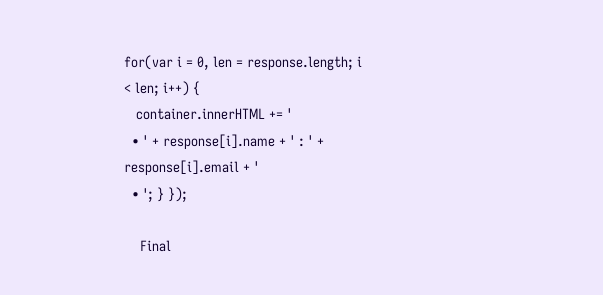for(var i = 0, len = response.length; i < len; i++) {
   container.innerHTML += '
  • ' + response[i].name + ' : ' + response[i].email + '
  • '; } });

    Final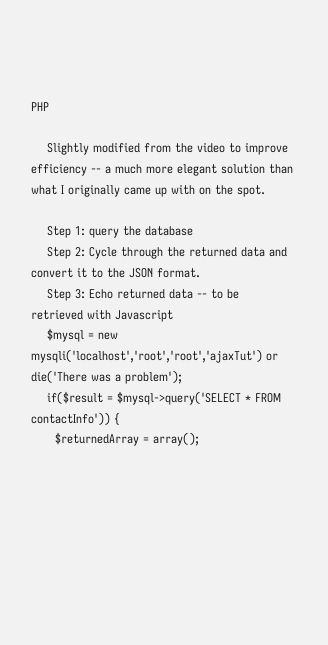PHP

    Slightly modified from the video to improve efficiency -- a much more elegant solution than what I originally came up with on the spot.

    Step 1: query the database
    Step 2: Cycle through the returned data and convert it to the JSON format.
    Step 3: Echo returned data -- to be retrieved with Javascript
    $mysql = new mysqli('localhost','root','root','ajaxTut') or die('There was a problem');
    if($result = $mysql->query('SELECT * FROM contactInfo')) {
      $returnedArray = array();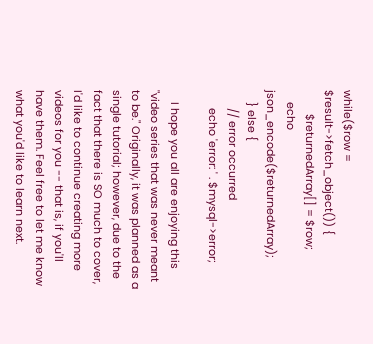while($row = $result->fetch_object()) {
        $returnedArray[] = $row;
    echo json_encode($returnedArray);
    } else {
      // error occurred
      echo 'error: ' . $mysql->error;

    I hope you all are enjoying this "video series that was never meant to be." Originally, it was planned as a single tutorial; however, due to the fact that there is SO much to cover, I'd like to continue creating more videos for you -- that is, if you'll have them. Feel free to let me know what you'd like to learn next.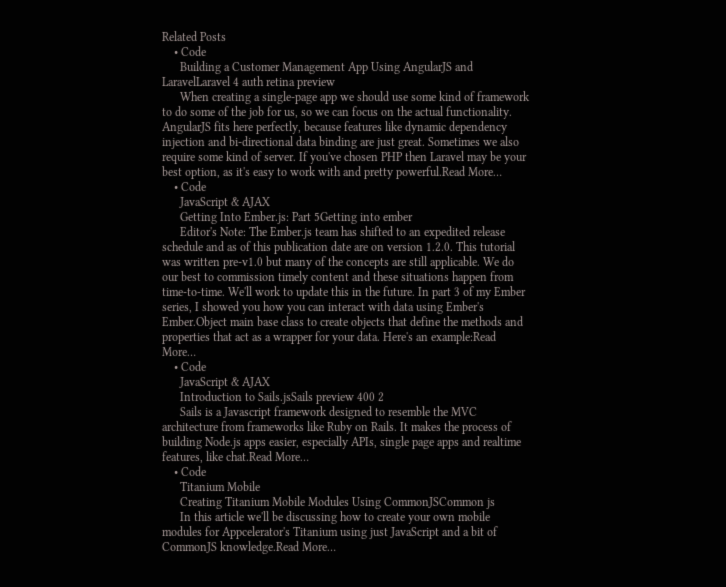Related Posts
    • Code
      Building a Customer Management App Using AngularJS and LaravelLaravel 4 auth retina preview
      When creating a single-page app we should use some kind of framework to do some of the job for us, so we can focus on the actual functionality. AngularJS fits here perfectly, because features like dynamic dependency injection and bi-directional data binding are just great. Sometimes we also require some kind of server. If you've chosen PHP then Laravel may be your best option, as it's easy to work with and pretty powerful.Read More…
    • Code
      JavaScript & AJAX
      Getting Into Ember.js: Part 5Getting into ember
      Editor's Note: The Ember.js team has shifted to an expedited release schedule and as of this publication date are on version 1.2.0. This tutorial was written pre-v1.0 but many of the concepts are still applicable. We do our best to commission timely content and these situations happen from time-to-time. We'll work to update this in the future. In part 3 of my Ember series, I showed you how you can interact with data using Ember's Ember.Object main base class to create objects that define the methods and properties that act as a wrapper for your data. Here's an example:Read More…
    • Code
      JavaScript & AJAX
      Introduction to Sails.jsSails preview 400 2
      Sails is a Javascript framework designed to resemble the MVC architecture from frameworks like Ruby on Rails. It makes the process of building Node.js apps easier, especially APIs, single page apps and realtime features, like chat.Read More…
    • Code
      Titanium Mobile
      Creating Titanium Mobile Modules Using CommonJSCommon js
      In this article we'll be discussing how to create your own mobile modules for Appcelerator's Titanium using just JavaScript and a bit of CommonJS knowledge.Read More…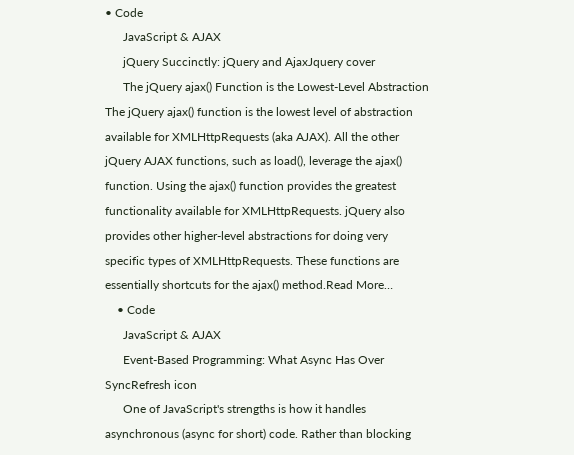• Code
      JavaScript & AJAX
      jQuery Succinctly: jQuery and AjaxJquery cover
      The jQuery ajax() Function is the Lowest-Level Abstraction The jQuery ajax() function is the lowest level of abstraction available for XMLHttpRequests (aka AJAX). All the other jQuery AJAX functions, such as load(), leverage the ajax() function. Using the ajax() function provides the greatest functionality available for XMLHttpRequests. jQuery also provides other higher-level abstractions for doing very specific types of XMLHttpRequests. These functions are essentially shortcuts for the ajax() method.Read More…
    • Code
      JavaScript & AJAX
      Event-Based Programming: What Async Has Over SyncRefresh icon
      One of JavaScript's strengths is how it handles asynchronous (async for short) code. Rather than blocking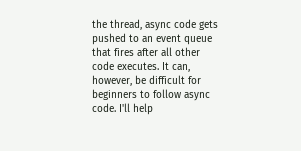the thread, async code gets pushed to an event queue that fires after all other code executes. It can, however, be difficult for beginners to follow async code. I'll help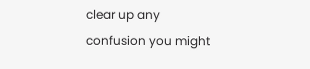clear up any confusion you might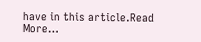have in this article.Read More…